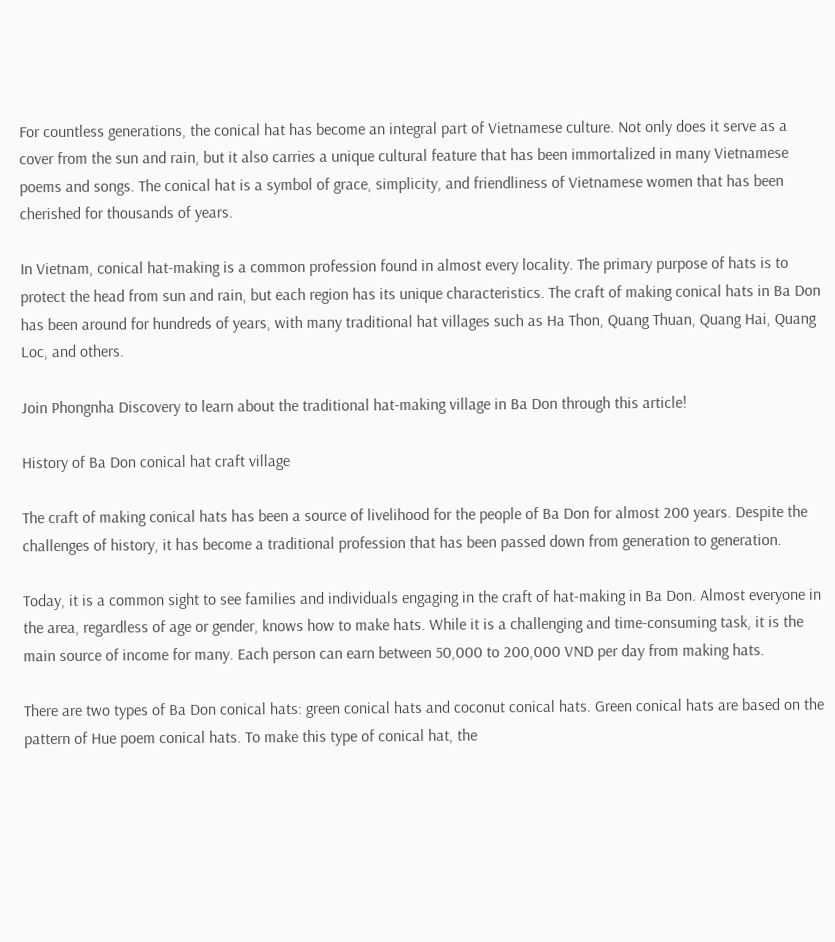For countless generations, the conical hat has become an integral part of Vietnamese culture. Not only does it serve as a cover from the sun and rain, but it also carries a unique cultural feature that has been immortalized in many Vietnamese poems and songs. The conical hat is a symbol of grace, simplicity, and friendliness of Vietnamese women that has been cherished for thousands of years.

In Vietnam, conical hat-making is a common profession found in almost every locality. The primary purpose of hats is to protect the head from sun and rain, but each region has its unique characteristics. The craft of making conical hats in Ba Don has been around for hundreds of years, with many traditional hat villages such as Ha Thon, Quang Thuan, Quang Hai, Quang Loc, and others.

Join Phongnha Discovery to learn about the traditional hat-making village in Ba Don through this article!

History of Ba Don conical hat craft village

The craft of making conical hats has been a source of livelihood for the people of Ba Don for almost 200 years. Despite the challenges of history, it has become a traditional profession that has been passed down from generation to generation.

Today, it is a common sight to see families and individuals engaging in the craft of hat-making in Ba Don. Almost everyone in the area, regardless of age or gender, knows how to make hats. While it is a challenging and time-consuming task, it is the main source of income for many. Each person can earn between 50,000 to 200,000 VND per day from making hats.

There are two types of Ba Don conical hats: green conical hats and coconut conical hats. Green conical hats are based on the pattern of Hue poem conical hats. To make this type of conical hat, the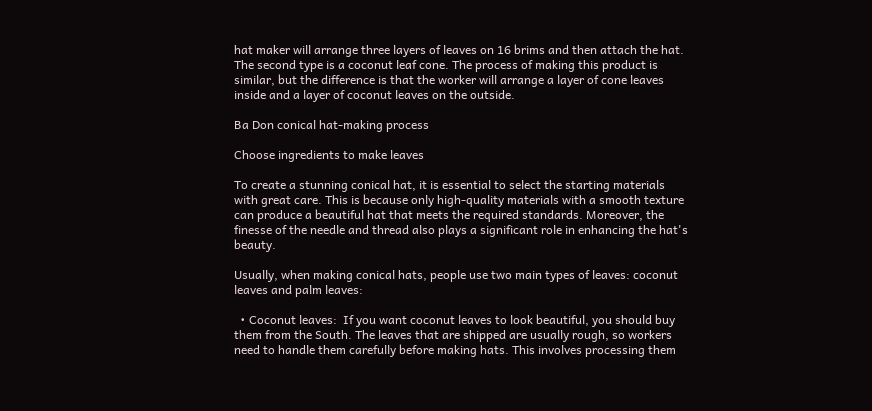hat maker will arrange three layers of leaves on 16 brims and then attach the hat. The second type is a coconut leaf cone. The process of making this product is similar, but the difference is that the worker will arrange a layer of cone leaves inside and a layer of coconut leaves on the outside.

Ba Don conical hat-making process

Choose ingredients to make leaves

To create a stunning conical hat, it is essential to select the starting materials with great care. This is because only high-quality materials with a smooth texture can produce a beautiful hat that meets the required standards. Moreover, the finesse of the needle and thread also plays a significant role in enhancing the hat's beauty.

Usually, when making conical hats, people use two main types of leaves: coconut leaves and palm leaves:

  • Coconut leaves:  If you want coconut leaves to look beautiful, you should buy them from the South. The leaves that are shipped are usually rough, so workers need to handle them carefully before making hats. This involves processing them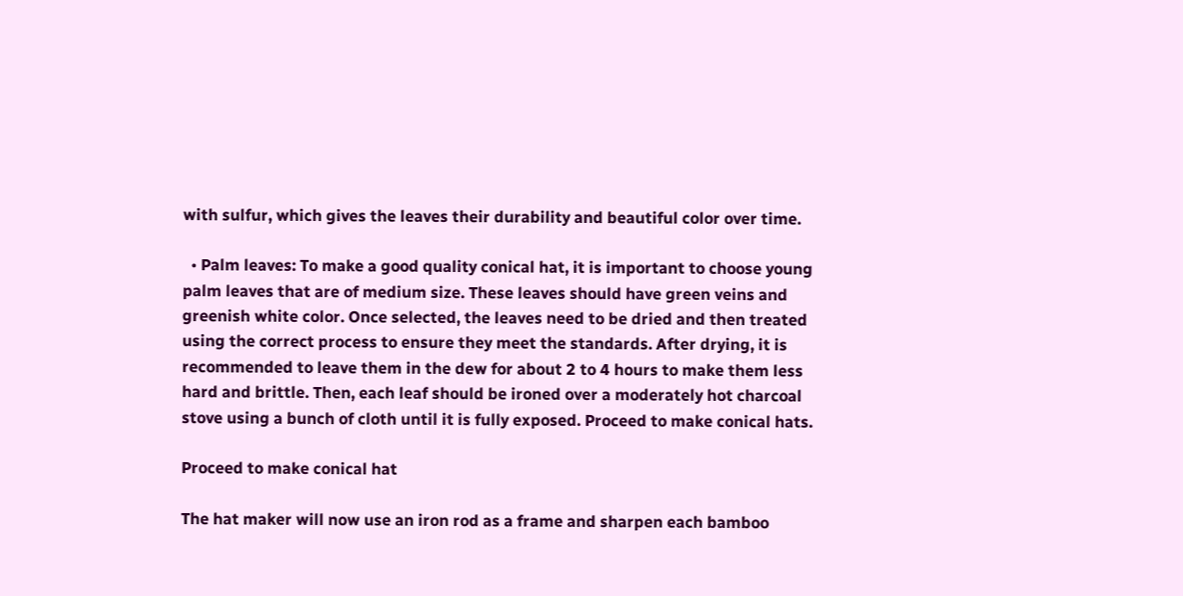with sulfur, which gives the leaves their durability and beautiful color over time.

  • Palm leaves: To make a good quality conical hat, it is important to choose young palm leaves that are of medium size. These leaves should have green veins and greenish white color. Once selected, the leaves need to be dried and then treated using the correct process to ensure they meet the standards. After drying, it is recommended to leave them in the dew for about 2 to 4 hours to make them less hard and brittle. Then, each leaf should be ironed over a moderately hot charcoal stove using a bunch of cloth until it is fully exposed. Proceed to make conical hats.

Proceed to make conical hat

The hat maker will now use an iron rod as a frame and sharpen each bamboo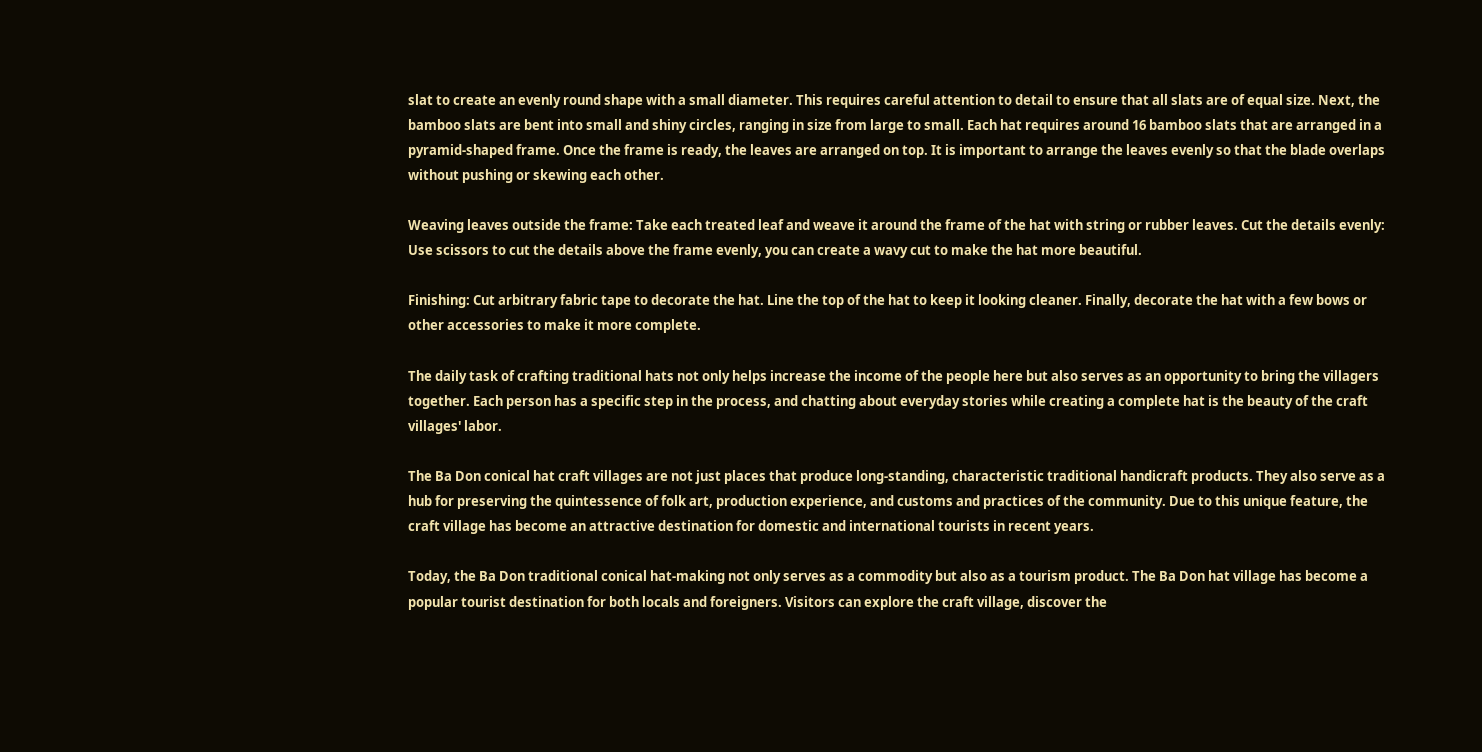slat to create an evenly round shape with a small diameter. This requires careful attention to detail to ensure that all slats are of equal size. Next, the bamboo slats are bent into small and shiny circles, ranging in size from large to small. Each hat requires around 16 bamboo slats that are arranged in a pyramid-shaped frame. Once the frame is ready, the leaves are arranged on top. It is important to arrange the leaves evenly so that the blade overlaps without pushing or skewing each other.

Weaving leaves outside the frame: Take each treated leaf and weave it around the frame of the hat with string or rubber leaves. Cut the details evenly: Use scissors to cut the details above the frame evenly, you can create a wavy cut to make the hat more beautiful.

Finishing: Cut arbitrary fabric tape to decorate the hat. Line the top of the hat to keep it looking cleaner. Finally, decorate the hat with a few bows or other accessories to make it more complete.

The daily task of crafting traditional hats not only helps increase the income of the people here but also serves as an opportunity to bring the villagers together. Each person has a specific step in the process, and chatting about everyday stories while creating a complete hat is the beauty of the craft villages' labor.

The Ba Don conical hat craft villages are not just places that produce long-standing, characteristic traditional handicraft products. They also serve as a hub for preserving the quintessence of folk art, production experience, and customs and practices of the community. Due to this unique feature, the craft village has become an attractive destination for domestic and international tourists in recent years.

Today, the Ba Don traditional conical hat-making not only serves as a commodity but also as a tourism product. The Ba Don hat village has become a popular tourist destination for both locals and foreigners. Visitors can explore the craft village, discover the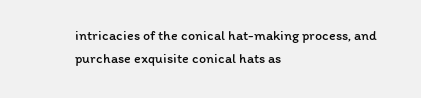intricacies of the conical hat-making process, and purchase exquisite conical hats as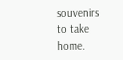souvenirs to take home.